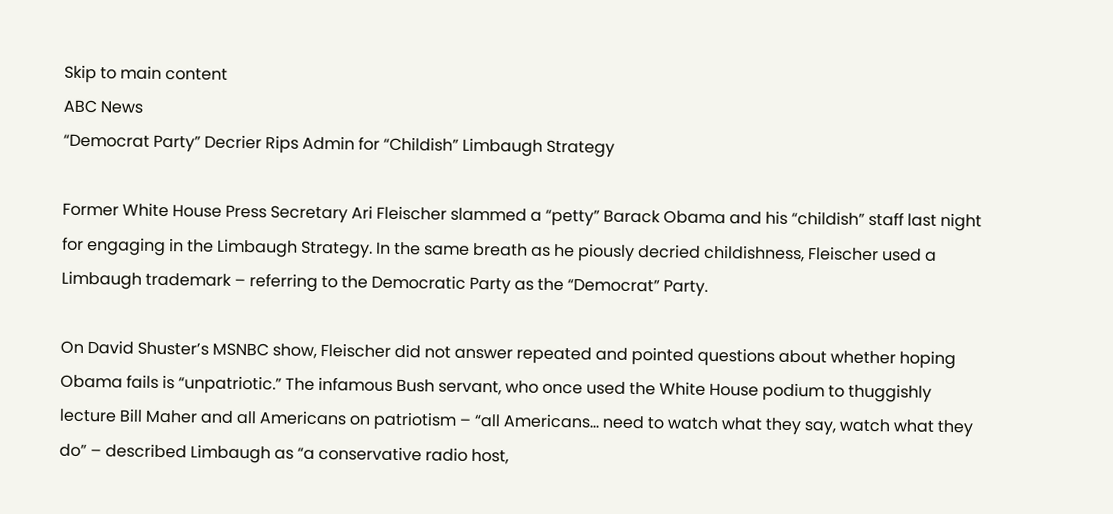Skip to main content
ABC News
“Democrat Party” Decrier Rips Admin for “Childish” Limbaugh Strategy

Former White House Press Secretary Ari Fleischer slammed a “petty” Barack Obama and his “childish” staff last night for engaging in the Limbaugh Strategy. In the same breath as he piously decried childishness, Fleischer used a Limbaugh trademark – referring to the Democratic Party as the “Democrat” Party.

On David Shuster’s MSNBC show, Fleischer did not answer repeated and pointed questions about whether hoping Obama fails is “unpatriotic.” The infamous Bush servant, who once used the White House podium to thuggishly lecture Bill Maher and all Americans on patriotism – “all Americans… need to watch what they say, watch what they do” – described Limbaugh as “a conservative radio host,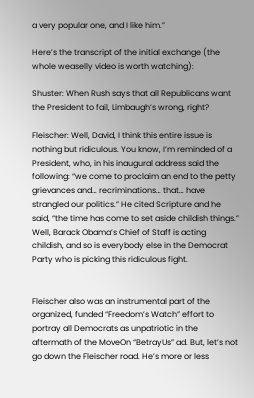a very popular one, and I like him.”

Here’s the transcript of the initial exchange (the whole weaselly video is worth watching):

Shuster: When Rush says that all Republicans want the President to fail, Limbaugh’s wrong, right?

Fleischer: Well, David, I think this entire issue is nothing but ridiculous. You know, I’m reminded of a President, who, in his inaugural address said the following: “we come to proclaim an end to the petty grievances and… recriminations… that… have strangled our politics.” He cited Scripture and he said, “the time has come to set aside childish things.” Well, Barack Obama’s Chief of Staff is acting childish, and so is everybody else in the Democrat Party who is picking this ridiculous fight.


Fleischer also was an instrumental part of the organized, funded “Freedom’s Watch” effort to portray all Democrats as unpatriotic in the aftermath of the MoveOn “BetrayUs” ad. But, let’s not go down the Fleischer road. He’s more or less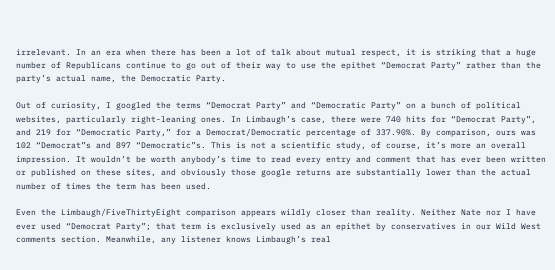irrelevant. In an era when there has been a lot of talk about mutual respect, it is striking that a huge number of Republicans continue to go out of their way to use the epithet “Democrat Party” rather than the party’s actual name, the Democratic Party.

Out of curiosity, I googled the terms “Democrat Party” and “Democratic Party” on a bunch of political websites, particularly right-leaning ones. In Limbaugh’s case, there were 740 hits for “Democrat Party”, and 219 for “Democratic Party,” for a Democrat/Democratic percentage of 337.90%. By comparison, ours was 102 “Democrat”s and 897 “Democratic”s. This is not a scientific study, of course, it’s more an overall impression. It wouldn’t be worth anybody’s time to read every entry and comment that has ever been written or published on these sites, and obviously those google returns are substantially lower than the actual number of times the term has been used.

Even the Limbaugh/FiveThirtyEight comparison appears wildly closer than reality. Neither Nate nor I have ever used “Democrat Party”; that term is exclusively used as an epithet by conservatives in our Wild West comments section. Meanwhile, any listener knows Limbaugh’s real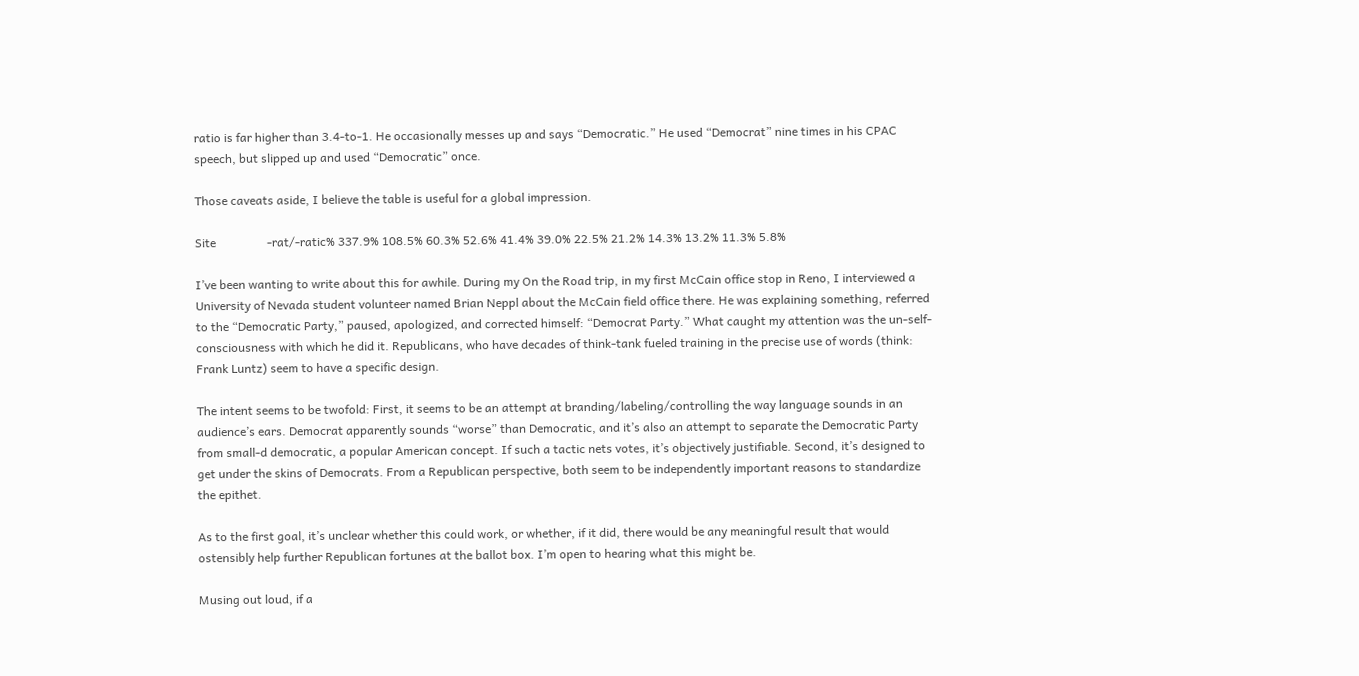ratio is far higher than 3.4-to-1. He occasionally messes up and says “Democratic.” He used “Democrat” nine times in his CPAC speech, but slipped up and used “Democratic” once.

Those caveats aside, I believe the table is useful for a global impression.

Site                 -rat/-ratic% 337.9% 108.5% 60.3% 52.6% 41.4% 39.0% 22.5% 21.2% 14.3% 13.2% 11.3% 5.8%

I’ve been wanting to write about this for awhile. During my On the Road trip, in my first McCain office stop in Reno, I interviewed a University of Nevada student volunteer named Brian Neppl about the McCain field office there. He was explaining something, referred to the “Democratic Party,” paused, apologized, and corrected himself: “Democrat Party.” What caught my attention was the un-self-consciousness with which he did it. Republicans, who have decades of think-tank fueled training in the precise use of words (think: Frank Luntz) seem to have a specific design.

The intent seems to be twofold: First, it seems to be an attempt at branding/labeling/controlling the way language sounds in an audience’s ears. Democrat apparently sounds “worse” than Democratic, and it’s also an attempt to separate the Democratic Party from small-d democratic, a popular American concept. If such a tactic nets votes, it’s objectively justifiable. Second, it’s designed to get under the skins of Democrats. From a Republican perspective, both seem to be independently important reasons to standardize the epithet.

As to the first goal, it’s unclear whether this could work, or whether, if it did, there would be any meaningful result that would ostensibly help further Republican fortunes at the ballot box. I’m open to hearing what this might be.

Musing out loud, if a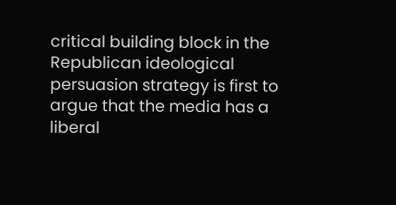critical building block in the Republican ideological persuasion strategy is first to argue that the media has a liberal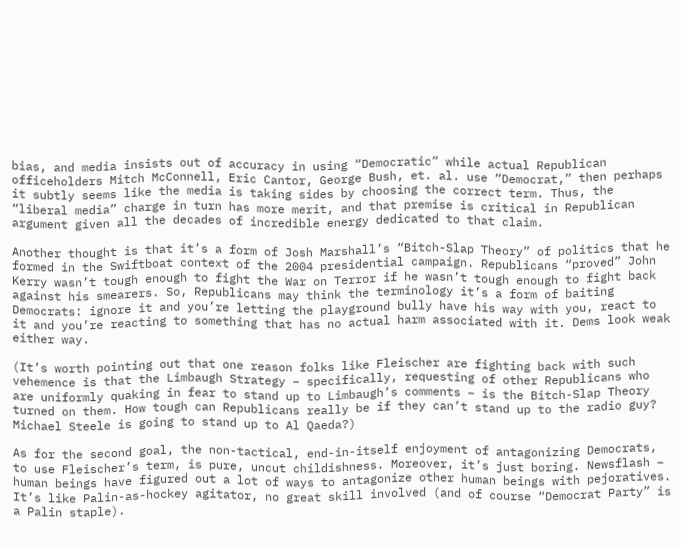bias, and media insists out of accuracy in using “Democratic” while actual Republican officeholders Mitch McConnell, Eric Cantor, George Bush, et. al. use “Democrat,” then perhaps it subtly seems like the media is taking sides by choosing the correct term. Thus, the “liberal media” charge in turn has more merit, and that premise is critical in Republican argument given all the decades of incredible energy dedicated to that claim.

Another thought is that it’s a form of Josh Marshall’s “Bitch-Slap Theory” of politics that he formed in the Swiftboat context of the 2004 presidential campaign. Republicans “proved” John Kerry wasn’t tough enough to fight the War on Terror if he wasn’t tough enough to fight back against his smearers. So, Republicans may think the terminology it’s a form of baiting Democrats: ignore it and you’re letting the playground bully have his way with you, react to it and you’re reacting to something that has no actual harm associated with it. Dems look weak either way.

(It’s worth pointing out that one reason folks like Fleischer are fighting back with such vehemence is that the Limbaugh Strategy – specifically, requesting of other Republicans who are uniformly quaking in fear to stand up to Limbaugh’s comments – is the Bitch-Slap Theory turned on them. How tough can Republicans really be if they can’t stand up to the radio guy? Michael Steele is going to stand up to Al Qaeda?)

As for the second goal, the non-tactical, end-in-itself enjoyment of antagonizing Democrats, to use Fleischer’s term, is pure, uncut childishness. Moreover, it’s just boring. Newsflash – human beings have figured out a lot of ways to antagonize other human beings with pejoratives. It’s like Palin-as-hockey agitator, no great skill involved (and of course “Democrat Party” is a Palin staple).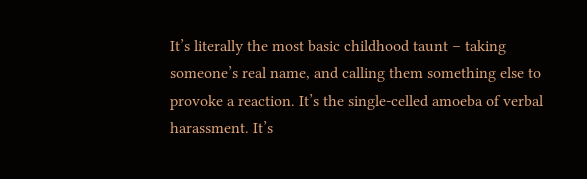It’s literally the most basic childhood taunt – taking someone’s real name, and calling them something else to provoke a reaction. It’s the single-celled amoeba of verbal harassment. It’s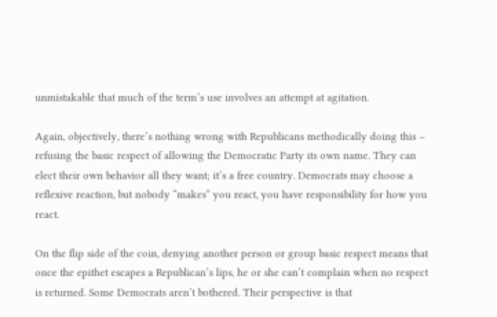unmistakable that much of the term’s use involves an attempt at agitation.

Again, objectively, there’s nothing wrong with Republicans methodically doing this – refusing the basic respect of allowing the Democratic Party its own name. They can elect their own behavior all they want; it’s a free country. Democrats may choose a reflexive reaction, but nobody “makes” you react, you have responsibility for how you react.

On the flip side of the coin, denying another person or group basic respect means that once the epithet escapes a Republican’s lips, he or she can’t complain when no respect is returned. Some Democrats aren’t bothered. Their perspective is that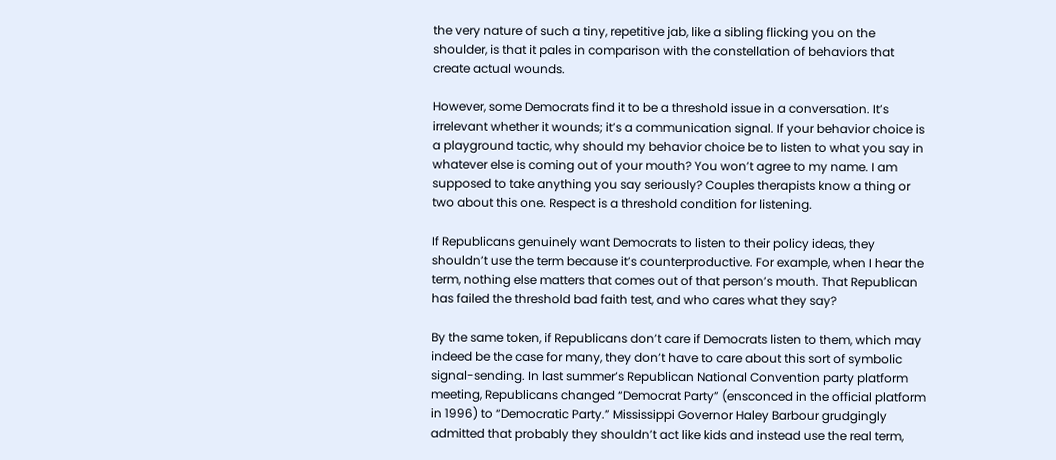the very nature of such a tiny, repetitive jab, like a sibling flicking you on the shoulder, is that it pales in comparison with the constellation of behaviors that create actual wounds.

However, some Democrats find it to be a threshold issue in a conversation. It’s irrelevant whether it wounds; it’s a communication signal. If your behavior choice is a playground tactic, why should my behavior choice be to listen to what you say in whatever else is coming out of your mouth? You won’t agree to my name. I am supposed to take anything you say seriously? Couples therapists know a thing or two about this one. Respect is a threshold condition for listening.

If Republicans genuinely want Democrats to listen to their policy ideas, they shouldn’t use the term because it’s counterproductive. For example, when I hear the term, nothing else matters that comes out of that person’s mouth. That Republican has failed the threshold bad faith test, and who cares what they say?

By the same token, if Republicans don’t care if Democrats listen to them, which may indeed be the case for many, they don’t have to care about this sort of symbolic signal-sending. In last summer’s Republican National Convention party platform meeting, Republicans changed “Democrat Party” (ensconced in the official platform in 1996) to “Democratic Party.” Mississippi Governor Haley Barbour grudgingly admitted that probably they shouldn’t act like kids and instead use the real term,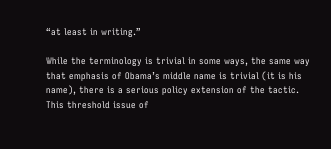“at least in writing.”

While the terminology is trivial in some ways, the same way that emphasis of Obama’s middle name is trivial (it is his name), there is a serious policy extension of the tactic. This threshold issue of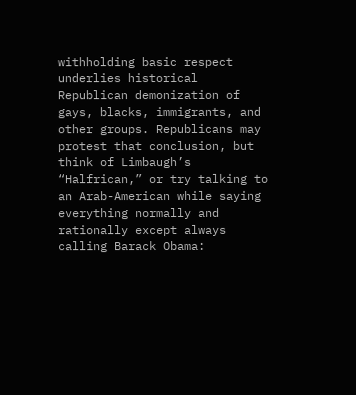withholding basic respect underlies historical Republican demonization of gays, blacks, immigrants, and other groups. Republicans may protest that conclusion, but think of Limbaugh’s “Halfrican,” or try talking to an Arab-American while saying everything normally and rationally except always calling Barack Obama: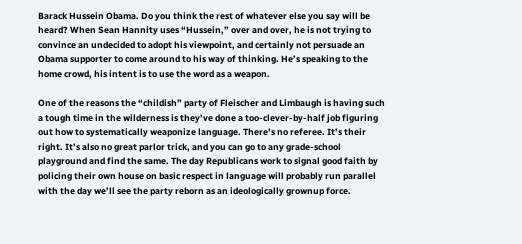Barack Hussein Obama. Do you think the rest of whatever else you say will be heard? When Sean Hannity uses “Hussein,” over and over, he is not trying to convince an undecided to adopt his viewpoint, and certainly not persuade an Obama supporter to come around to his way of thinking. He’s speaking to the home crowd, his intent is to use the word as a weapon.

One of the reasons the “childish” party of Fleischer and Limbaugh is having such a tough time in the wilderness is they’ve done a too-clever-by-half job figuring out how to systematically weaponize language. There’s no referee. It’s their right. It’s also no great parlor trick, and you can go to any grade-school playground and find the same. The day Republicans work to signal good faith by policing their own house on basic respect in language will probably run parallel with the day we’ll see the party reborn as an ideologically grownup force.